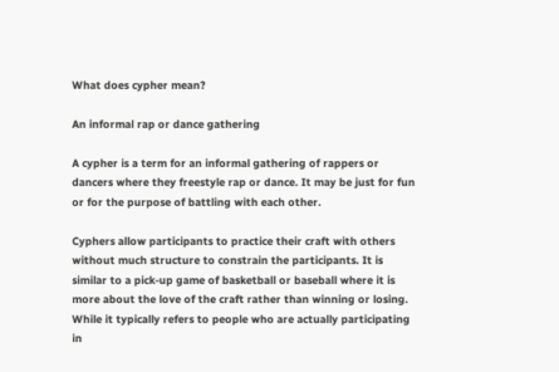What does cypher mean?

An informal rap or dance gathering

A cypher is a term for an informal gathering of rappers or dancers where they freestyle rap or dance. It may be just for fun or for the purpose of battling with each other.

Cyphers allow participants to practice their craft with others without much structure to constrain the participants. It is similar to a pick-up game of basketball or baseball where it is more about the love of the craft rather than winning or losing. While it typically refers to people who are actually participating in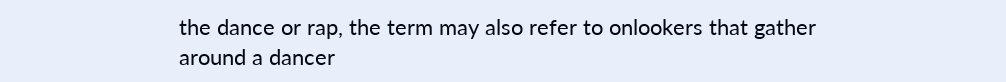the dance or rap, the term may also refer to onlookers that gather around a dancer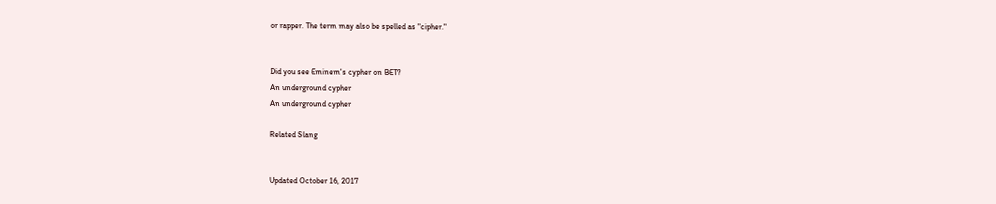or rapper. The term may also be spelled as "cipher."


Did you see Eminem's cypher on BET?
An underground cypher
An underground cypher

Related Slang


Updated October 16, 2017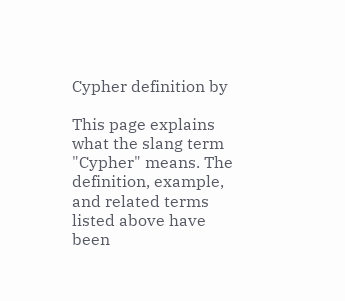Cypher definition by

This page explains what the slang term "Cypher" means. The definition, example, and related terms listed above have been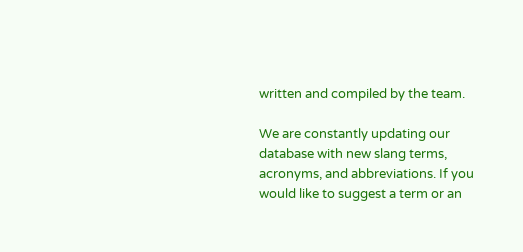written and compiled by the team.

We are constantly updating our database with new slang terms, acronyms, and abbreviations. If you would like to suggest a term or an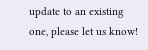update to an existing one, please let us know!